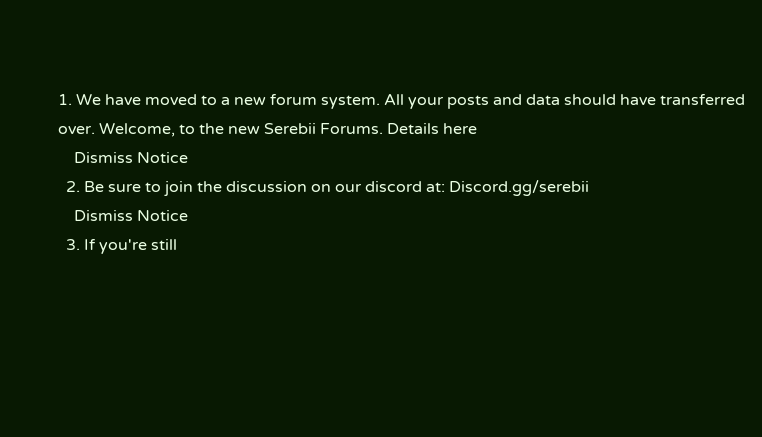1. We have moved to a new forum system. All your posts and data should have transferred over. Welcome, to the new Serebii Forums. Details here
    Dismiss Notice
  2. Be sure to join the discussion on our discord at: Discord.gg/serebii
    Dismiss Notice
  3. If you're still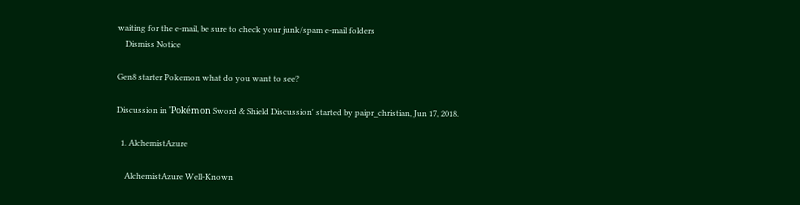waiting for the e-mail, be sure to check your junk/spam e-mail folders
    Dismiss Notice

Gen8 starter Pokemon what do you want to see?

Discussion in 'Pokémon Sword & Shield Discussion' started by paipr_christian, Jun 17, 2018.

  1. AlchemistAzure

    AlchemistAzure Well-Known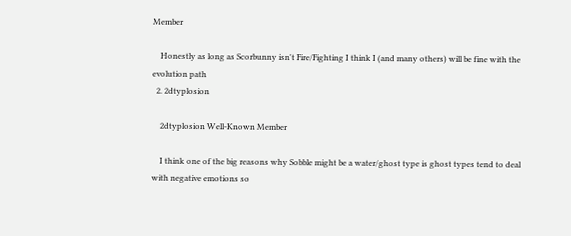Member

    Honestly as long as Scorbunny isn't Fire/Fighting I think I (and many others) will be fine with the evolution path
  2. 2dtyplosion

    2dtyplosion Well-Known Member

    I think one of the big reasons why Sobble might be a water/ghost type is ghost types tend to deal with negative emotions so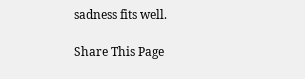sadness fits well.

Share This Page